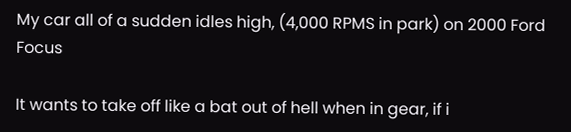My car all of a sudden idles high, (4,000 RPMS in park) on 2000 Ford Focus

It wants to take off like a bat out of hell when in gear, if i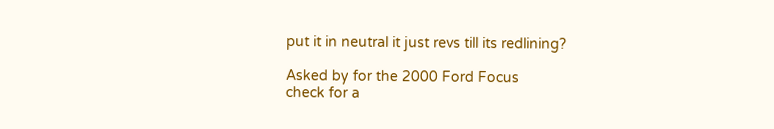put it in neutral it just revs till its redlining?

Asked by for the 2000 Ford Focus
check for a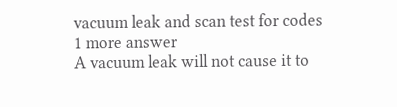vacuum leak and scan test for codes
1 more answer
A vacuum leak will not cause it to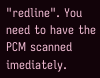"redline". You need to have the PCM scanned imediately.